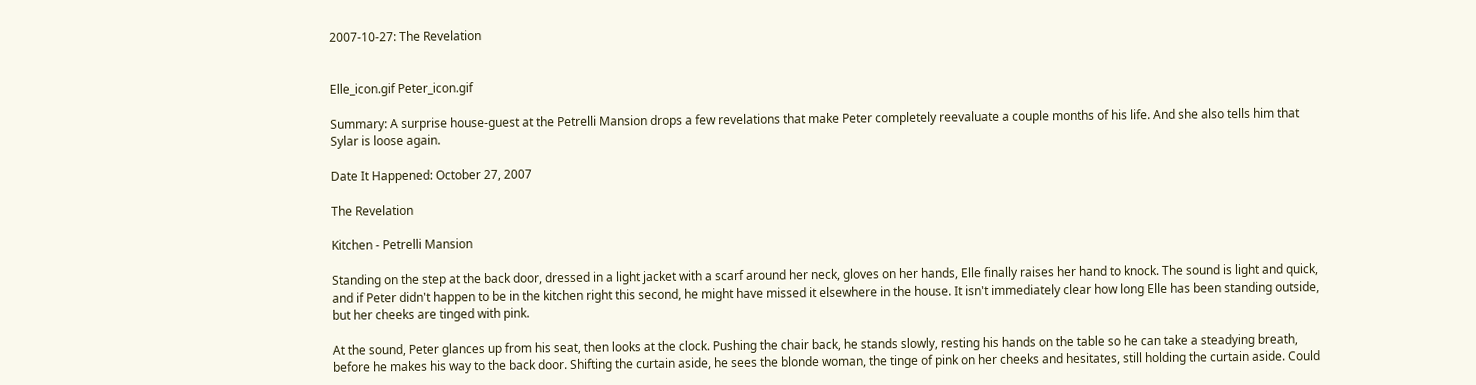2007-10-27: The Revelation


Elle_icon.gif Peter_icon.gif

Summary: A surprise house-guest at the Petrelli Mansion drops a few revelations that make Peter completely reevaluate a couple months of his life. And she also tells him that Sylar is loose again.

Date It Happened: October 27, 2007

The Revelation

Kitchen - Petrelli Mansion

Standing on the step at the back door, dressed in a light jacket with a scarf around her neck, gloves on her hands, Elle finally raises her hand to knock. The sound is light and quick, and if Peter didn't happen to be in the kitchen right this second, he might have missed it elsewhere in the house. It isn't immediately clear how long Elle has been standing outside, but her cheeks are tinged with pink.

At the sound, Peter glances up from his seat, then looks at the clock. Pushing the chair back, he stands slowly, resting his hands on the table so he can take a steadying breath, before he makes his way to the back door. Shifting the curtain aside, he sees the blonde woman, the tinge of pink on her cheeks and hesitates, still holding the curtain aside. Could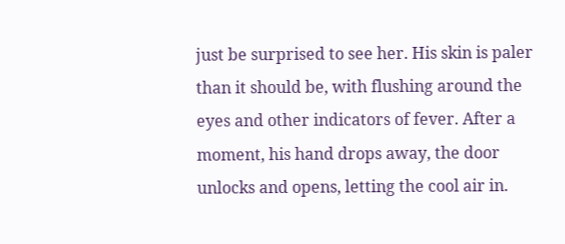just be surprised to see her. His skin is paler than it should be, with flushing around the eyes and other indicators of fever. After a moment, his hand drops away, the door unlocks and opens, letting the cool air in.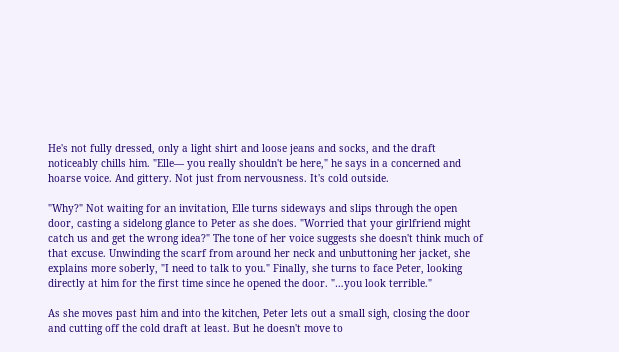He's not fully dressed, only a light shirt and loose jeans and socks, and the draft noticeably chills him. "Elle— you really shouldn't be here," he says in a concerned and hoarse voice. And gittery. Not just from nervousness. It's cold outside.

"Why?" Not waiting for an invitation, Elle turns sideways and slips through the open door, casting a sidelong glance to Peter as she does. "Worried that your girlfriend might catch us and get the wrong idea?" The tone of her voice suggests she doesn't think much of that excuse. Unwinding the scarf from around her neck and unbuttoning her jacket, she explains more soberly, "I need to talk to you." Finally, she turns to face Peter, looking directly at him for the first time since he opened the door. "…you look terrible."

As she moves past him and into the kitchen, Peter lets out a small sigh, closing the door and cutting off the cold draft at least. But he doesn't move to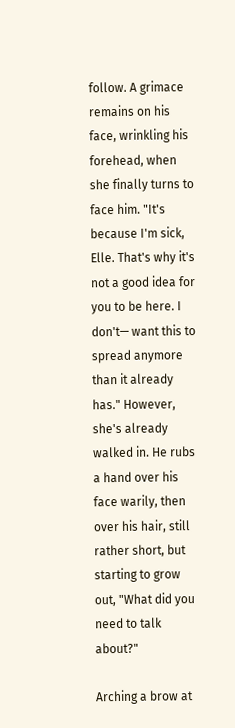follow. A grimace remains on his face, wrinkling his forehead, when she finally turns to face him. "It's because I'm sick, Elle. That's why it's not a good idea for you to be here. I don't— want this to spread anymore than it already has." However, she's already walked in. He rubs a hand over his face warily, then over his hair, still rather short, but starting to grow out, "What did you need to talk about?"

Arching a brow at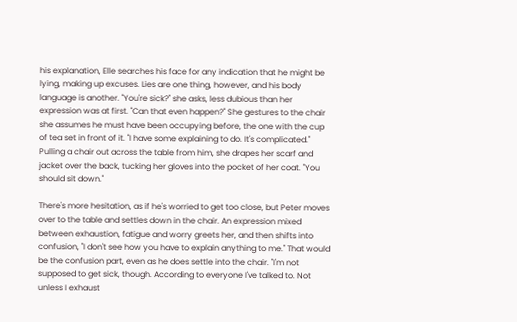his explanation, Elle searches his face for any indication that he might be lying, making up excuses. Lies are one thing, however, and his body language is another. "You're sick?" she asks, less dubious than her expression was at first. "Can that even happen?" She gestures to the chair she assumes he must have been occupying before, the one with the cup of tea set in front of it. "I have some explaining to do. It's complicated." Pulling a chair out across the table from him, she drapes her scarf and jacket over the back, tucking her gloves into the pocket of her coat. "You should sit down."

There's more hesitation, as if he's worried to get too close, but Peter moves over to the table and settles down in the chair. An expression mixed between exhaustion, fatigue and worry greets her, and then shifts into confusion, "I don't see how you have to explain anything to me." That would be the confusion part, even as he does settle into the chair. "I'm not supposed to get sick, though. According to everyone I've talked to. Not unless I exhaust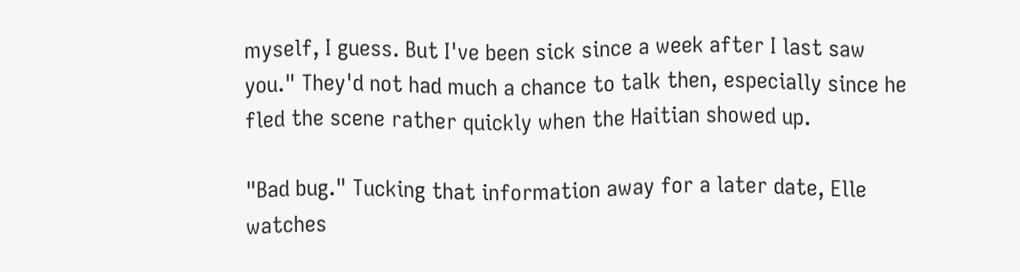myself, I guess. But I've been sick since a week after I last saw you." They'd not had much a chance to talk then, especially since he fled the scene rather quickly when the Haitian showed up.

"Bad bug." Tucking that information away for a later date, Elle watches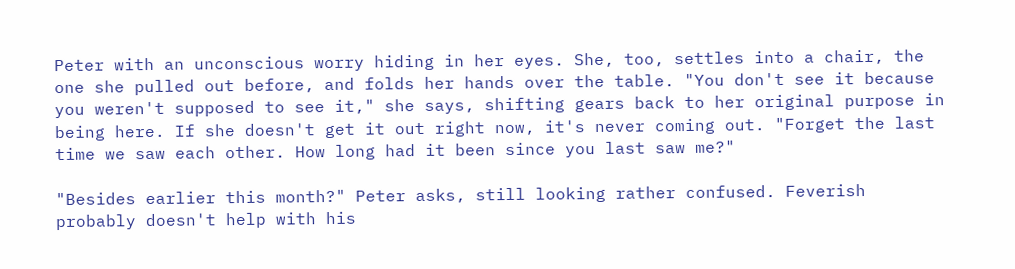Peter with an unconscious worry hiding in her eyes. She, too, settles into a chair, the one she pulled out before, and folds her hands over the table. "You don't see it because you weren't supposed to see it," she says, shifting gears back to her original purpose in being here. If she doesn't get it out right now, it's never coming out. "Forget the last time we saw each other. How long had it been since you last saw me?"

"Besides earlier this month?" Peter asks, still looking rather confused. Feverish probably doesn't help with his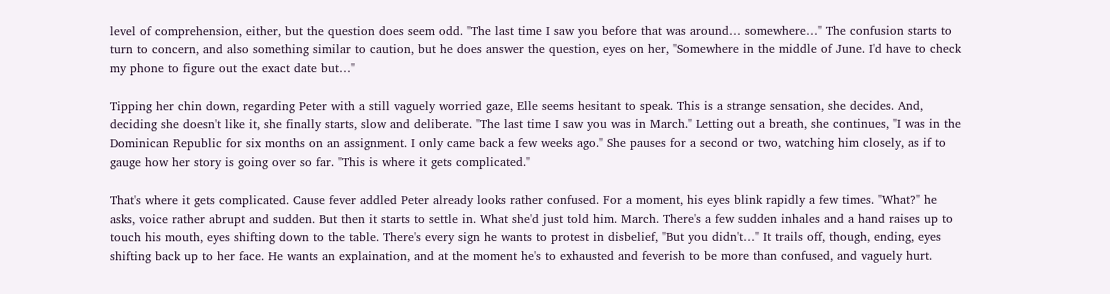level of comprehension, either, but the question does seem odd. "The last time I saw you before that was around… somewhere…" The confusion starts to turn to concern, and also something similar to caution, but he does answer the question, eyes on her, "Somewhere in the middle of June. I'd have to check my phone to figure out the exact date but…"

Tipping her chin down, regarding Peter with a still vaguely worried gaze, Elle seems hesitant to speak. This is a strange sensation, she decides. And, deciding she doesn't like it, she finally starts, slow and deliberate. "The last time I saw you was in March." Letting out a breath, she continues, "I was in the Dominican Republic for six months on an assignment. I only came back a few weeks ago." She pauses for a second or two, watching him closely, as if to gauge how her story is going over so far. "This is where it gets complicated."

That's where it gets complicated. Cause fever addled Peter already looks rather confused. For a moment, his eyes blink rapidly a few times. "What?" he asks, voice rather abrupt and sudden. But then it starts to settle in. What she'd just told him. March. There's a few sudden inhales and a hand raises up to touch his mouth, eyes shifting down to the table. There's every sign he wants to protest in disbelief, "But you didn't…" It trails off, though, ending, eyes shifting back up to her face. He wants an explaination, and at the moment he's to exhausted and feverish to be more than confused, and vaguely hurt.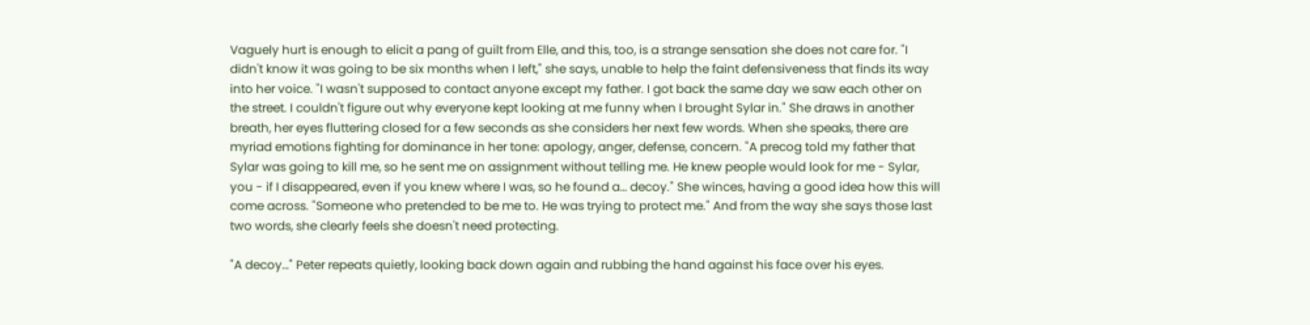Vaguely hurt is enough to elicit a pang of guilt from Elle, and this, too, is a strange sensation she does not care for. "I didn't know it was going to be six months when I left," she says, unable to help the faint defensiveness that finds its way into her voice. "I wasn't supposed to contact anyone except my father. I got back the same day we saw each other on the street. I couldn't figure out why everyone kept looking at me funny when I brought Sylar in." She draws in another breath, her eyes fluttering closed for a few seconds as she considers her next few words. When she speaks, there are myriad emotions fighting for dominance in her tone: apology, anger, defense, concern. "A precog told my father that Sylar was going to kill me, so he sent me on assignment without telling me. He knew people would look for me - Sylar, you - if I disappeared, even if you knew where I was, so he found a… decoy." She winces, having a good idea how this will come across. "Someone who pretended to be me to. He was trying to protect me." And from the way she says those last two words, she clearly feels she doesn't need protecting.

"A decoy…" Peter repeats quietly, looking back down again and rubbing the hand against his face over his eyes.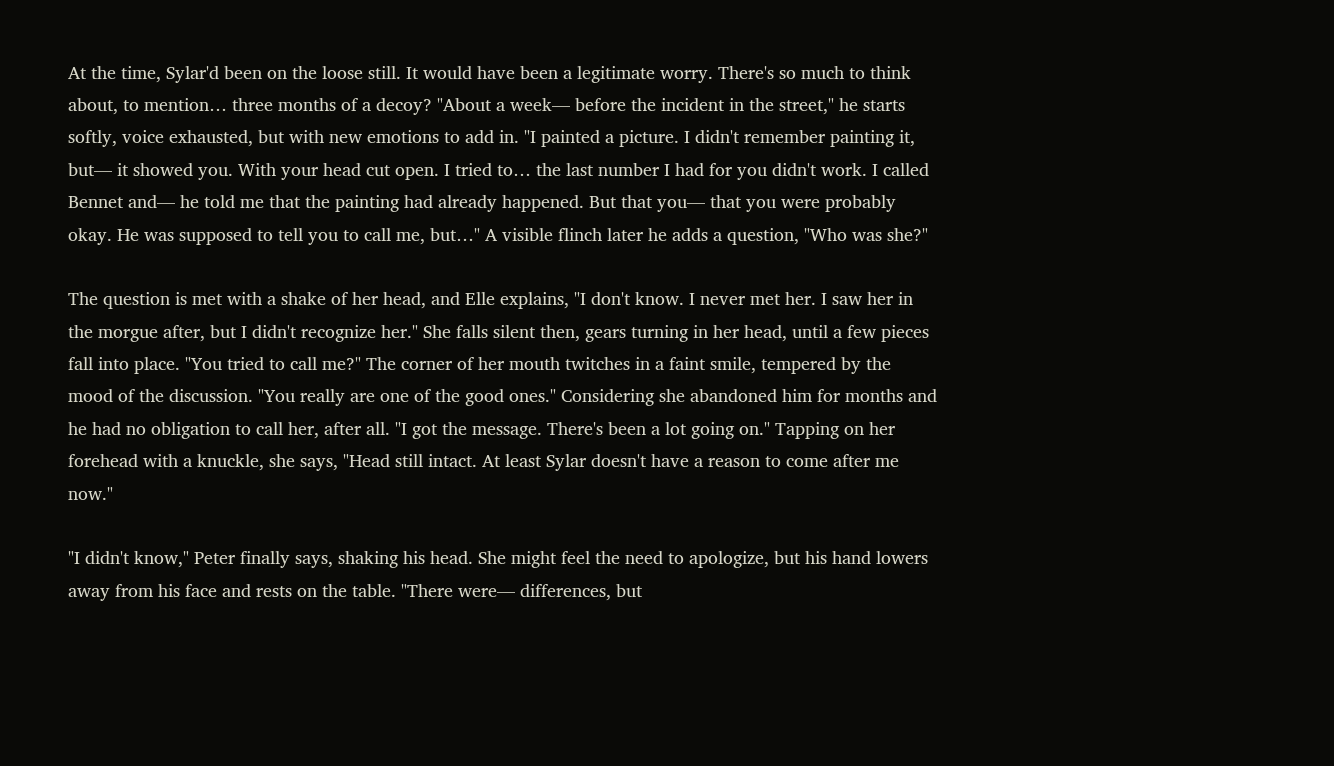At the time, Sylar'd been on the loose still. It would have been a legitimate worry. There's so much to think about, to mention… three months of a decoy? "About a week— before the incident in the street," he starts softly, voice exhausted, but with new emotions to add in. "I painted a picture. I didn't remember painting it, but— it showed you. With your head cut open. I tried to… the last number I had for you didn't work. I called Bennet and— he told me that the painting had already happened. But that you— that you were probably okay. He was supposed to tell you to call me, but…" A visible flinch later he adds a question, "Who was she?"

The question is met with a shake of her head, and Elle explains, "I don't know. I never met her. I saw her in the morgue after, but I didn't recognize her." She falls silent then, gears turning in her head, until a few pieces fall into place. "You tried to call me?" The corner of her mouth twitches in a faint smile, tempered by the mood of the discussion. "You really are one of the good ones." Considering she abandoned him for months and he had no obligation to call her, after all. "I got the message. There's been a lot going on." Tapping on her forehead with a knuckle, she says, "Head still intact. At least Sylar doesn't have a reason to come after me now."

"I didn't know," Peter finally says, shaking his head. She might feel the need to apologize, but his hand lowers away from his face and rests on the table. "There were— differences, but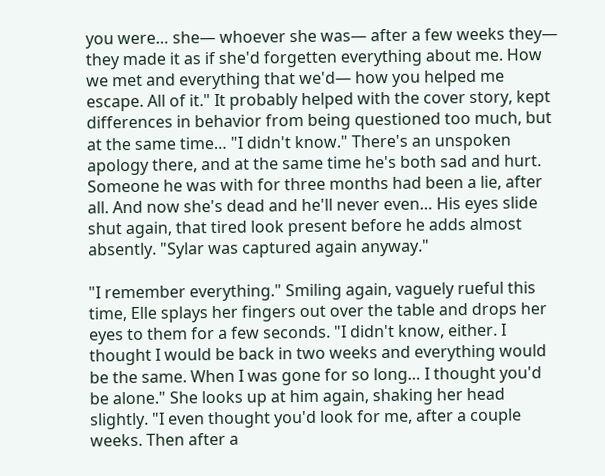you were… she— whoever she was— after a few weeks they— they made it as if she'd forgetten everything about me. How we met and everything that we'd— how you helped me escape. All of it." It probably helped with the cover story, kept differences in behavior from being questioned too much, but at the same time… "I didn't know." There's an unspoken apology there, and at the same time he's both sad and hurt. Someone he was with for three months had been a lie, after all. And now she's dead and he'll never even… His eyes slide shut again, that tired look present before he adds almost absently. "Sylar was captured again anyway."

"I remember everything." Smiling again, vaguely rueful this time, Elle splays her fingers out over the table and drops her eyes to them for a few seconds. "I didn't know, either. I thought I would be back in two weeks and everything would be the same. When I was gone for so long… I thought you'd be alone." She looks up at him again, shaking her head slightly. "I even thought you'd look for me, after a couple weeks. Then after a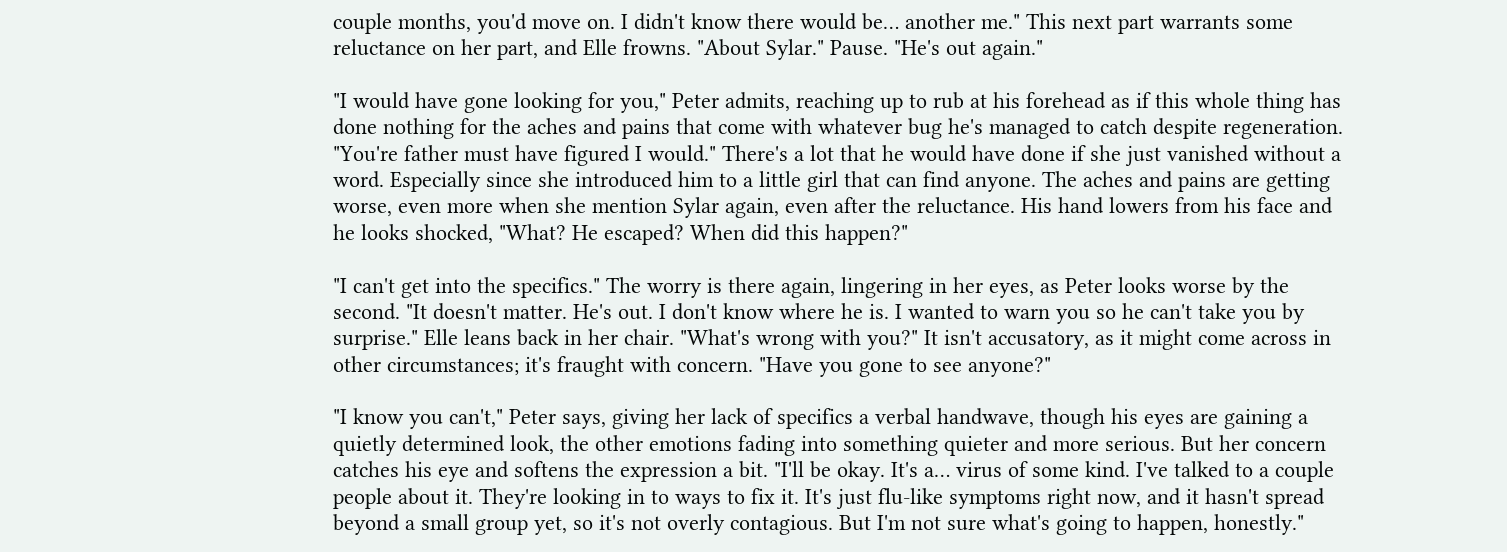couple months, you'd move on. I didn't know there would be… another me." This next part warrants some reluctance on her part, and Elle frowns. "About Sylar." Pause. "He's out again."

"I would have gone looking for you," Peter admits, reaching up to rub at his forehead as if this whole thing has done nothing for the aches and pains that come with whatever bug he's managed to catch despite regeneration. "You're father must have figured I would." There's a lot that he would have done if she just vanished without a word. Especially since she introduced him to a little girl that can find anyone. The aches and pains are getting worse, even more when she mention Sylar again, even after the reluctance. His hand lowers from his face and he looks shocked, "What? He escaped? When did this happen?"

"I can't get into the specifics." The worry is there again, lingering in her eyes, as Peter looks worse by the second. "It doesn't matter. He's out. I don't know where he is. I wanted to warn you so he can't take you by surprise." Elle leans back in her chair. "What's wrong with you?" It isn't accusatory, as it might come across in other circumstances; it's fraught with concern. "Have you gone to see anyone?"

"I know you can't," Peter says, giving her lack of specifics a verbal handwave, though his eyes are gaining a quietly determined look, the other emotions fading into something quieter and more serious. But her concern catches his eye and softens the expression a bit. "I'll be okay. It's a… virus of some kind. I've talked to a couple people about it. They're looking in to ways to fix it. It's just flu-like symptoms right now, and it hasn't spread beyond a small group yet, so it's not overly contagious. But I'm not sure what's going to happen, honestly."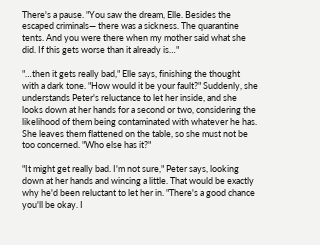There's a pause. "You saw the dream, Elle. Besides the escaped criminals— there was a sickness. The quarantine tents. And you were there when my mother said what she did. If this gets worse than it already is…"

"…then it gets really bad," Elle says, finishing the thought with a dark tone. "How would it be your fault?" Suddenly, she understands Peter's reluctance to let her inside, and she looks down at her hands for a second or two, considering the likelihood of them being contaminated with whatever he has. She leaves them flattened on the table, so she must not be too concerned. "Who else has it?"

"It might get really bad. I'm not sure," Peter says, looking down at her hands and wincing a little. That would be exactly why he'd been reluctant to let her in. "There's a good chance you'll be okay. I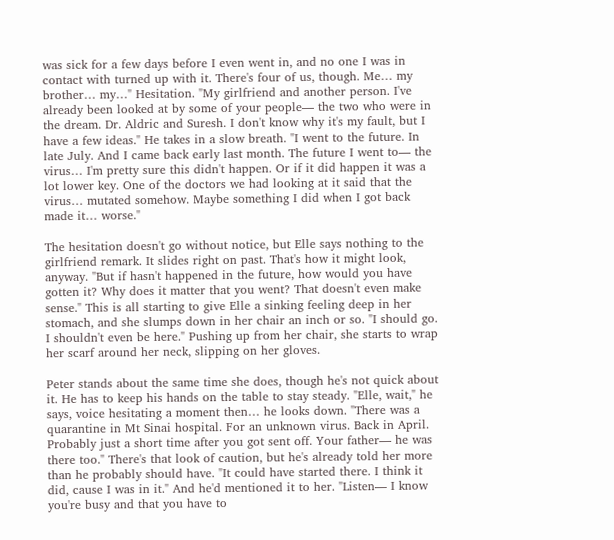was sick for a few days before I even went in, and no one I was in contact with turned up with it. There's four of us, though. Me… my brother… my…" Hesitation. "My girlfriend and another person. I've already been looked at by some of your people— the two who were in the dream. Dr. Aldric and Suresh. I don't know why it's my fault, but I have a few ideas." He takes in a slow breath. "I went to the future. In late July. And I came back early last month. The future I went to— the virus… I'm pretty sure this didn't happen. Or if it did happen it was a lot lower key. One of the doctors we had looking at it said that the virus… mutated somehow. Maybe something I did when I got back made it… worse."

The hesitation doesn't go without notice, but Elle says nothing to the girlfriend remark. It slides right on past. That's how it might look, anyway. "But if hasn't happened in the future, how would you have gotten it? Why does it matter that you went? That doesn't even make sense." This is all starting to give Elle a sinking feeling deep in her stomach, and she slumps down in her chair an inch or so. "I should go. I shouldn't even be here." Pushing up from her chair, she starts to wrap her scarf around her neck, slipping on her gloves.

Peter stands about the same time she does, though he's not quick about it. He has to keep his hands on the table to stay steady. "Elle, wait," he says, voice hesitating a moment then… he looks down. "There was a quarantine in Mt Sinai hospital. For an unknown virus. Back in April. Probably just a short time after you got sent off. Your father— he was there too." There's that look of caution, but he's already told her more than he probably should have. "It could have started there. I think it did, cause I was in it." And he'd mentioned it to her. "Listen— I know you're busy and that you have to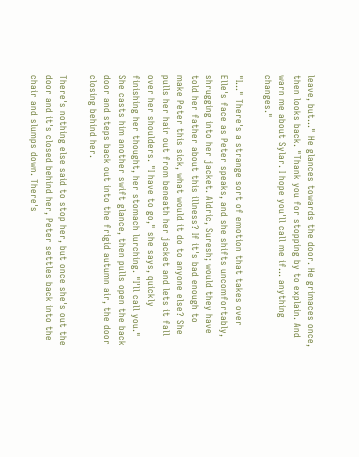leave, but…" He glances towards the door. He grimaces once, then looks back. "Thank you for stopping by to explain. And warn me about Sylar. I hope you'll call me if… anything changes."

"I…" There's a strange sort of emotion that takes over Elle's face as Peter speaks, and she shifts uncomfortably, shrugging into her jacket. Aldric, Suresh; would they have told her father about this illness? If it's bad enough to make Peter this sick, what would it do to anyone else? She pulls her hair out from beneath her jacket and lets it fall over her shoulders. "I have to go," she says, quickly finishing her thought, her stomach lurching. "I'll call you." She casts him another swift glance, then pulls open the back door and steps back out into the frigid autumn air, the door closing behind her.

There's nothing else said to stop her, but once she's out the door and it's closed behind her, Peter settles back into the chair and slumps down. There's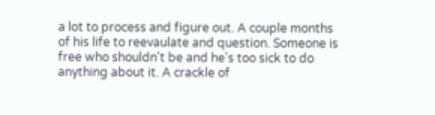a lot to process and figure out. A couple months of his life to reevaulate and question. Someone is free who shouldn't be and he's too sick to do anything about it. A crackle of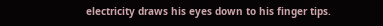electricity draws his eyes down to his finger tips.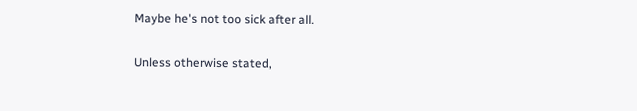Maybe he's not too sick after all.

Unless otherwise stated,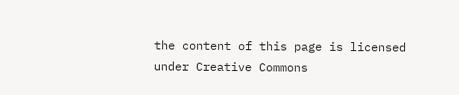the content of this page is licensed under Creative Commons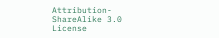Attribution-ShareAlike 3.0 License